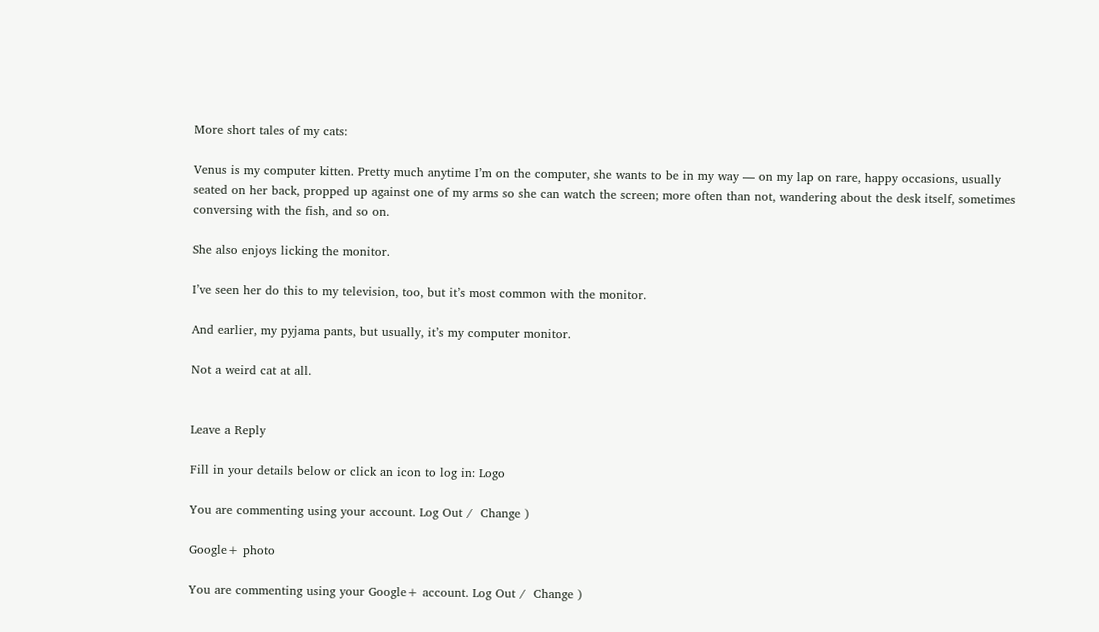More short tales of my cats:

Venus is my computer kitten. Pretty much anytime I’m on the computer, she wants to be in my way — on my lap on rare, happy occasions, usually seated on her back, propped up against one of my arms so she can watch the screen; more often than not, wandering about the desk itself, sometimes conversing with the fish, and so on.

She also enjoys licking the monitor.

I’ve seen her do this to my television, too, but it’s most common with the monitor.

And earlier, my pyjama pants, but usually, it’s my computer monitor.

Not a weird cat at all.


Leave a Reply

Fill in your details below or click an icon to log in: Logo

You are commenting using your account. Log Out /  Change )

Google+ photo

You are commenting using your Google+ account. Log Out /  Change )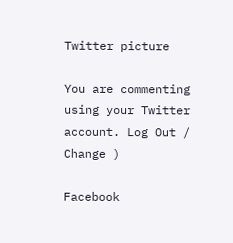Twitter picture

You are commenting using your Twitter account. Log Out /  Change )

Facebook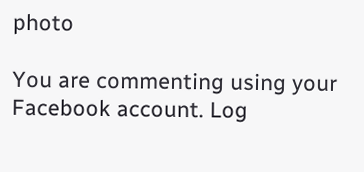photo

You are commenting using your Facebook account. Log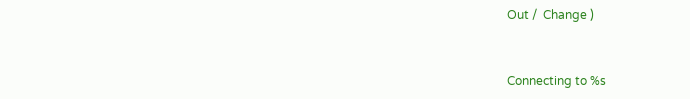Out /  Change )


Connecting to %s